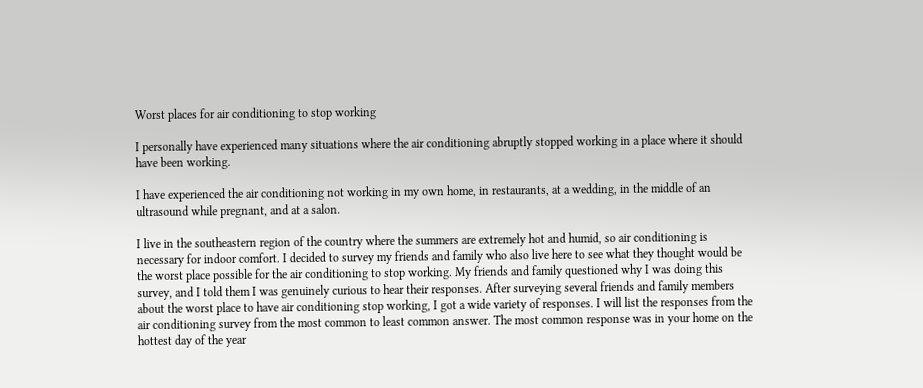Worst places for air conditioning to stop working

I personally have experienced many situations where the air conditioning abruptly stopped working in a place where it should have been working.

I have experienced the air conditioning not working in my own home, in restaurants, at a wedding, in the middle of an ultrasound while pregnant, and at a salon.

I live in the southeastern region of the country where the summers are extremely hot and humid, so air conditioning is necessary for indoor comfort. I decided to survey my friends and family who also live here to see what they thought would be the worst place possible for the air conditioning to stop working. My friends and family questioned why I was doing this survey, and I told them I was genuinely curious to hear their responses. After surveying several friends and family members about the worst place to have air conditioning stop working, I got a wide variety of responses. I will list the responses from the air conditioning survey from the most common to least common answer. The most common response was in your home on the hottest day of the year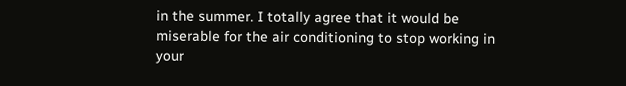in the summer. I totally agree that it would be miserable for the air conditioning to stop working in your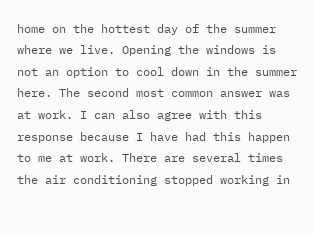home on the hottest day of the summer where we live. Opening the windows is not an option to cool down in the summer here. The second most common answer was at work. I can also agree with this response because I have had this happen to me at work. There are several times the air conditioning stopped working in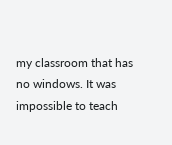my classroom that has no windows. It was impossible to teach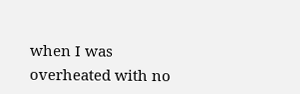when I was overheated with no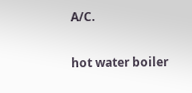A/C.


hot water boiler